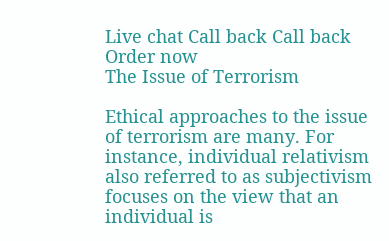Live chat Call back Call back
Order now
The Issue of Terrorism

Ethical approaches to the issue of terrorism are many. For instance, individual relativism also referred to as subjectivism focuses on the view that an individual is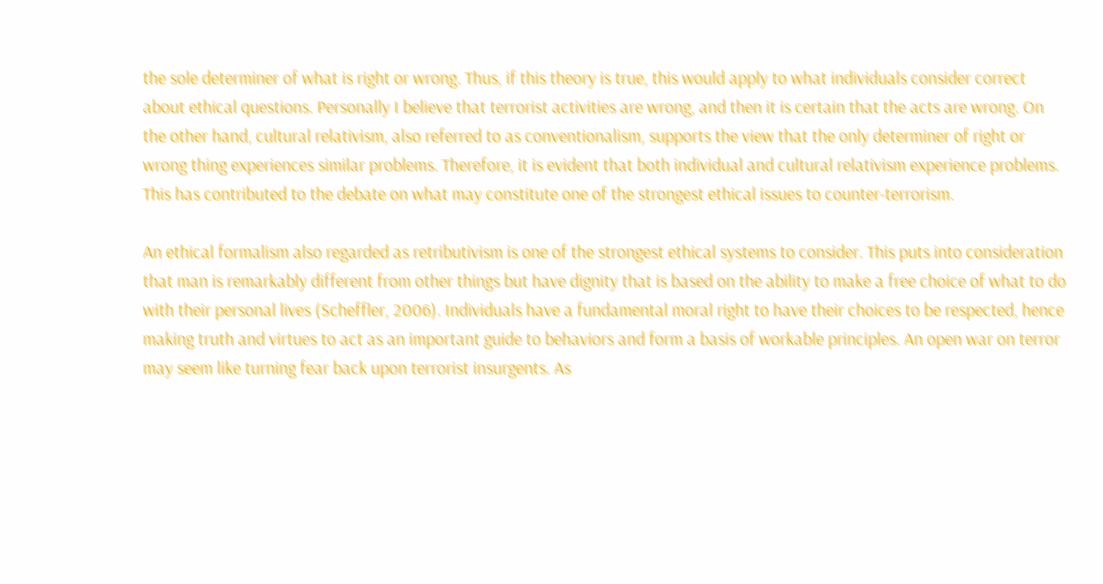the sole determiner of what is right or wrong. Thus, if this theory is true, this would apply to what individuals consider correct about ethical questions. Personally I believe that terrorist activities are wrong, and then it is certain that the acts are wrong. On the other hand, cultural relativism, also referred to as conventionalism, supports the view that the only determiner of right or wrong thing experiences similar problems. Therefore, it is evident that both individual and cultural relativism experience problems. This has contributed to the debate on what may constitute one of the strongest ethical issues to counter-terrorism.

An ethical formalism also regarded as retributivism is one of the strongest ethical systems to consider. This puts into consideration that man is remarkably different from other things but have dignity that is based on the ability to make a free choice of what to do with their personal lives (Scheffler, 2006). Individuals have a fundamental moral right to have their choices to be respected, hence making truth and virtues to act as an important guide to behaviors and form a basis of workable principles. An open war on terror may seem like turning fear back upon terrorist insurgents. As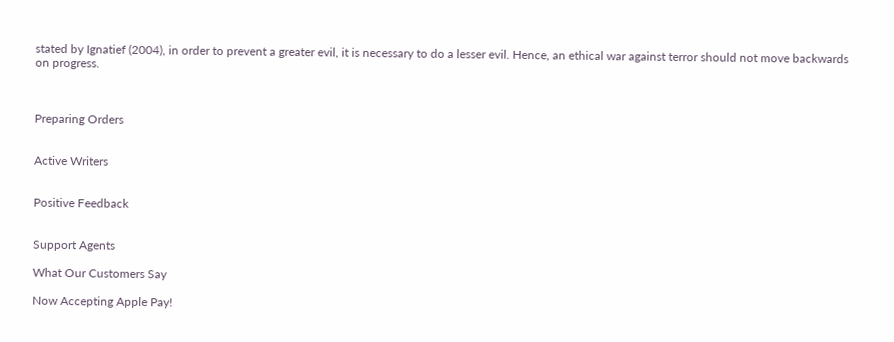stated by Ignatief (2004), in order to prevent a greater evil, it is necessary to do a lesser evil. Hence, an ethical war against terror should not move backwards on progress.



Preparing Orders


Active Writers


Positive Feedback


Support Agents

What Our Customers Say

Now Accepting Apple Pay!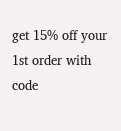get 15% off your 1st order with code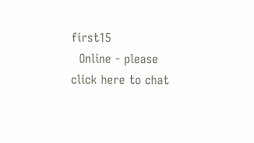first15
  Online - please click here to chat